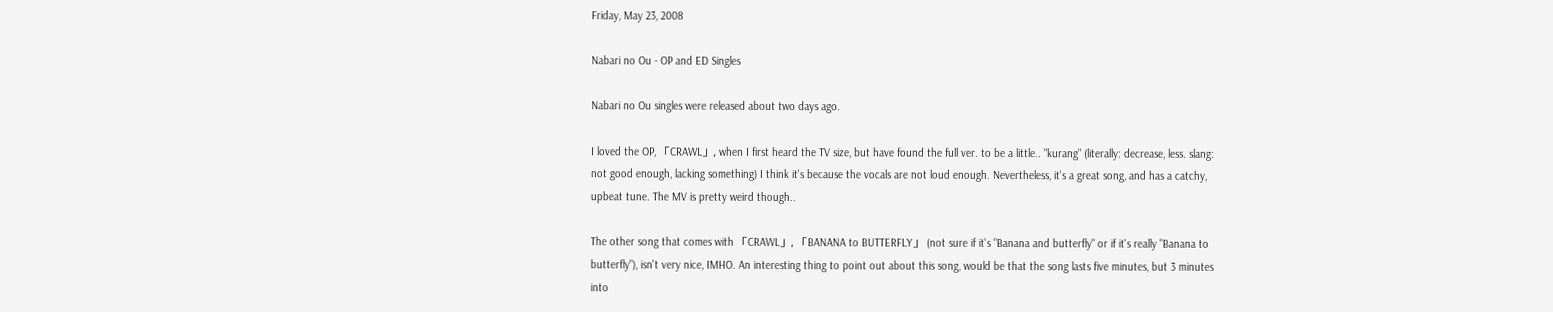Friday, May 23, 2008

Nabari no Ou - OP and ED Singles

Nabari no Ou singles were released about two days ago.

I loved the OP, 「CRAWL」, when I first heard the TV size, but have found the full ver. to be a little.. "kurang" (literally: decrease, less. slang: not good enough, lacking something) I think it's because the vocals are not loud enough. Nevertheless, it's a great song, and has a catchy, upbeat tune. The MV is pretty weird though..

The other song that comes with 「CRAWL」, 「BANANA to BUTTERFLY」 (not sure if it's "Banana and butterfly" or if it's really "Banana to butterfly"), isn't very nice, IMHO. An interesting thing to point out about this song, would be that the song lasts five minutes, but 3 minutes into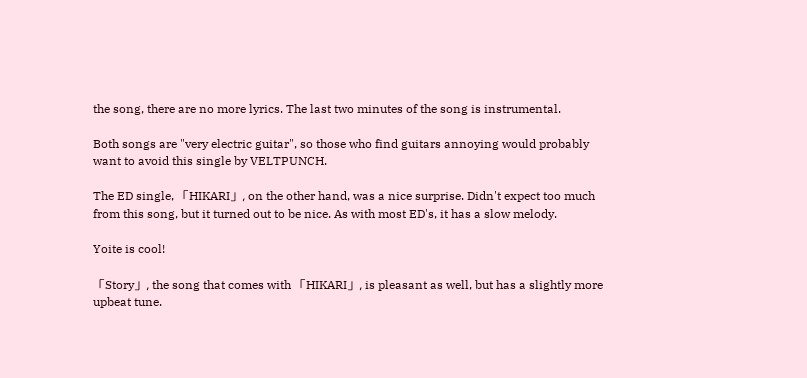the song, there are no more lyrics. The last two minutes of the song is instrumental.

Both songs are "very electric guitar", so those who find guitars annoying would probably want to avoid this single by VELTPUNCH.

The ED single, 「HIKARI」, on the other hand, was a nice surprise. Didn't expect too much from this song, but it turned out to be nice. As with most ED's, it has a slow melody.

Yoite is cool!

「Story」, the song that comes with 「HIKARI」, is pleasant as well, but has a slightly more upbeat tune.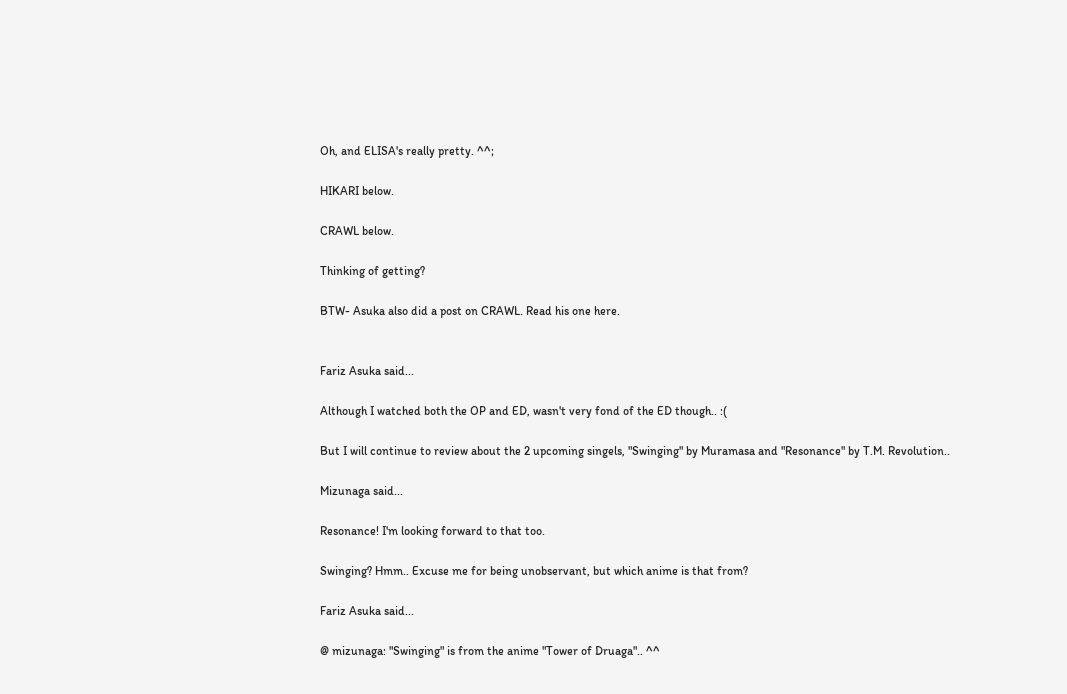Oh, and ELISA's really pretty. ^^;

HIKARI below.

CRAWL below.

Thinking of getting?

BTW- Asuka also did a post on CRAWL. Read his one here.


Fariz Asuka said...

Although I watched both the OP and ED, wasn't very fond of the ED though.. :(

But I will continue to review about the 2 upcoming singels, "Swinging" by Muramasa and "Resonance" by T.M. Revolution..

Mizunaga said...

Resonance! I'm looking forward to that too.

Swinging? Hmm.. Excuse me for being unobservant, but which anime is that from?

Fariz Asuka said...

@ mizunaga: "Swinging" is from the anime "Tower of Druaga".. ^^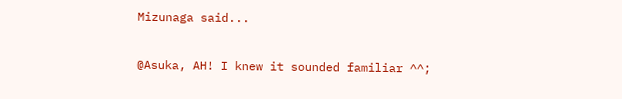Mizunaga said...

@Asuka, AH! I knew it sounded familiar ^^;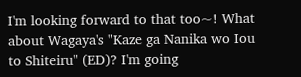I'm looking forward to that too~! What about Wagaya's "Kaze ga Nanika wo Iou to Shiteiru" (ED)? I'm going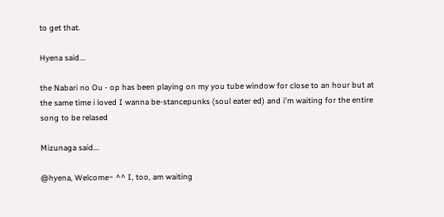to get that.

Hyena said...

the Nabari no Ou - op has been playing on my you tube window for close to an hour but at the same time i loved I wanna be-stancepunks (soul eater ed) and i'm waiting for the entire song to be relased

Mizunaga said...

@hyena, Welcome~ ^^ I, too, am waiting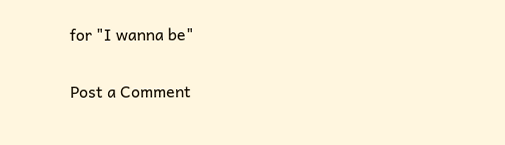for "I wanna be"

Post a Comment